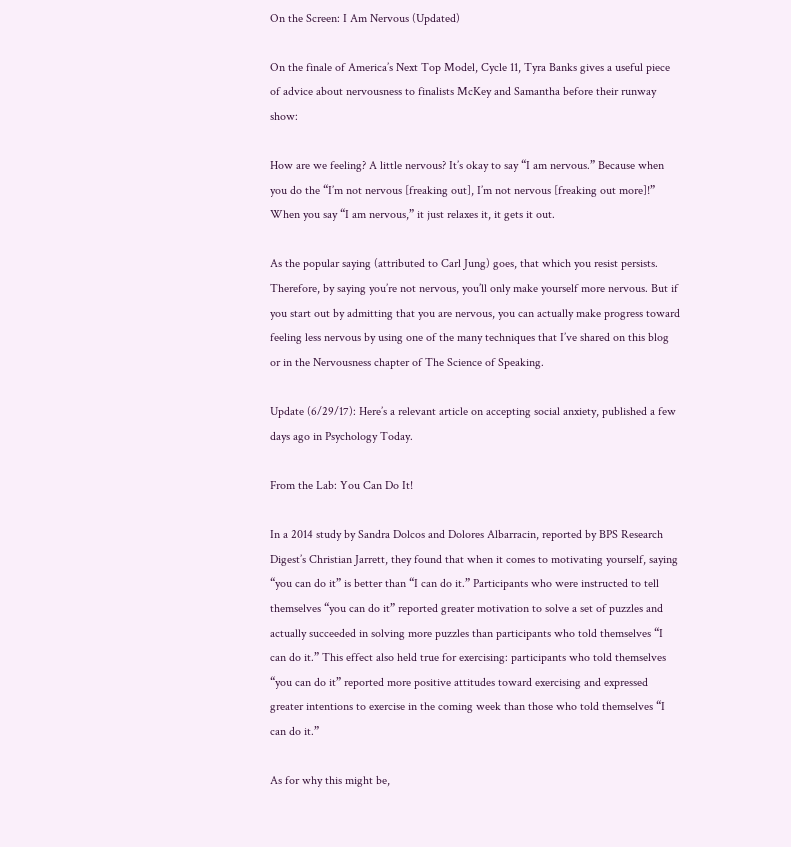On the Screen: I Am Nervous (Updated)

On the finale of America’s Next Top Model, Cycle 11, Tyra Banks gives a useful piece of advice about nervousness to finalists McKey and Samantha before their runway show:

How are we feeling? A little nervous? It’s okay to say “I am nervous.” Because when you do the “I’m not nervous [freaking out], I’m not nervous [freaking out more]!” When you say “I am nervous,” it just relaxes it, it gets it out.

As the popular saying (attributed to Carl Jung) goes, that which you resist persists. Therefore, by saying you’re not nervous, you’ll only make yourself more nervous. But if you start out by admitting that you are nervous, you can actually make progress toward feeling less nervous by using one of the many techniques that I’ve shared on this blog or in the Nervousness chapter of The Science of Speaking.

Update (6/29/17): Here’s a relevant article on accepting social anxiety, published a few days ago in Psychology Today.

From the Lab: You Can Do It!

In a 2014 study by Sandra Dolcos and Dolores Albarracin, reported by BPS Research Digest’s Christian Jarrett, they found that when it comes to motivating yourself, saying “you can do it” is better than “I can do it.” Participants who were instructed to tell themselves “you can do it” reported greater motivation to solve a set of puzzles and actually succeeded in solving more puzzles than participants who told themselves “I can do it.” This effect also held true for exercising: participants who told themselves “you can do it” reported more positive attitudes toward exercising and expressed greater intentions to exercise in the coming week than those who told themselves “I can do it.”

As for why this might be,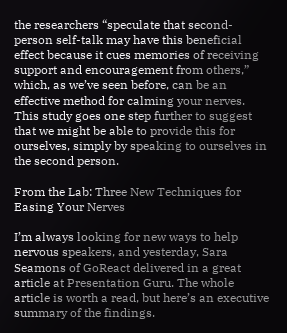the researchers “speculate that second-person self-talk may have this beneficial effect because it cues memories of receiving support and encouragement from others,” which, as we’ve seen before, can be an effective method for calming your nerves. This study goes one step further to suggest that we might be able to provide this for ourselves, simply by speaking to ourselves in the second person.

From the Lab: Three New Techniques for Easing Your Nerves

I’m always looking for new ways to help nervous speakers, and yesterday, Sara Seamons of GoReact delivered in a great article at Presentation Guru. The whole article is worth a read, but here’s an executive summary of the findings.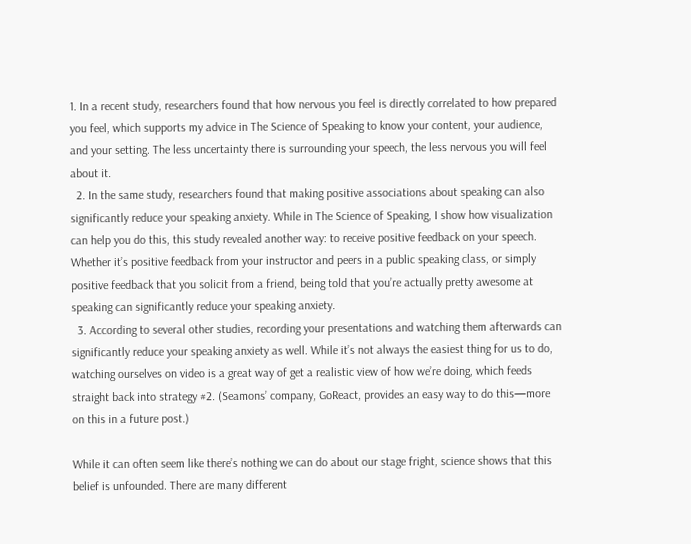1. In a recent study, researchers found that how nervous you feel is directly correlated to how prepared you feel, which supports my advice in The Science of Speaking to know your content, your audience, and your setting. The less uncertainty there is surrounding your speech, the less nervous you will feel about it.
  2. In the same study, researchers found that making positive associations about speaking can also significantly reduce your speaking anxiety. While in The Science of Speaking, I show how visualization can help you do this, this study revealed another way: to receive positive feedback on your speech. Whether it’s positive feedback from your instructor and peers in a public speaking class, or simply positive feedback that you solicit from a friend, being told that you’re actually pretty awesome at speaking can significantly reduce your speaking anxiety.
  3. According to several other studies, recording your presentations and watching them afterwards can significantly reduce your speaking anxiety as well. While it’s not always the easiest thing for us to do, watching ourselves on video is a great way of get a realistic view of how we’re doing, which feeds straight back into strategy #2. (Seamons’ company, GoReact, provides an easy way to do this—more on this in a future post.)

While it can often seem like there’s nothing we can do about our stage fright, science shows that this belief is unfounded. There are many different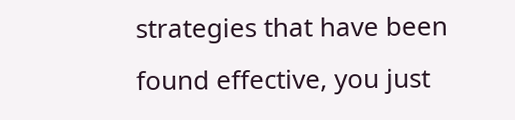strategies that have been found effective, you just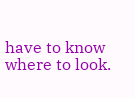have to know where to look.